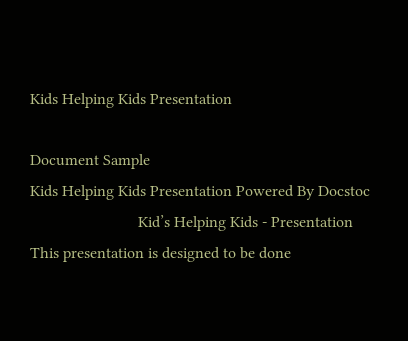Kids Helping Kids Presentation

Document Sample
Kids Helping Kids Presentation Powered By Docstoc
                           Kid’s Helping Kids - Presentation
This presentation is designed to be done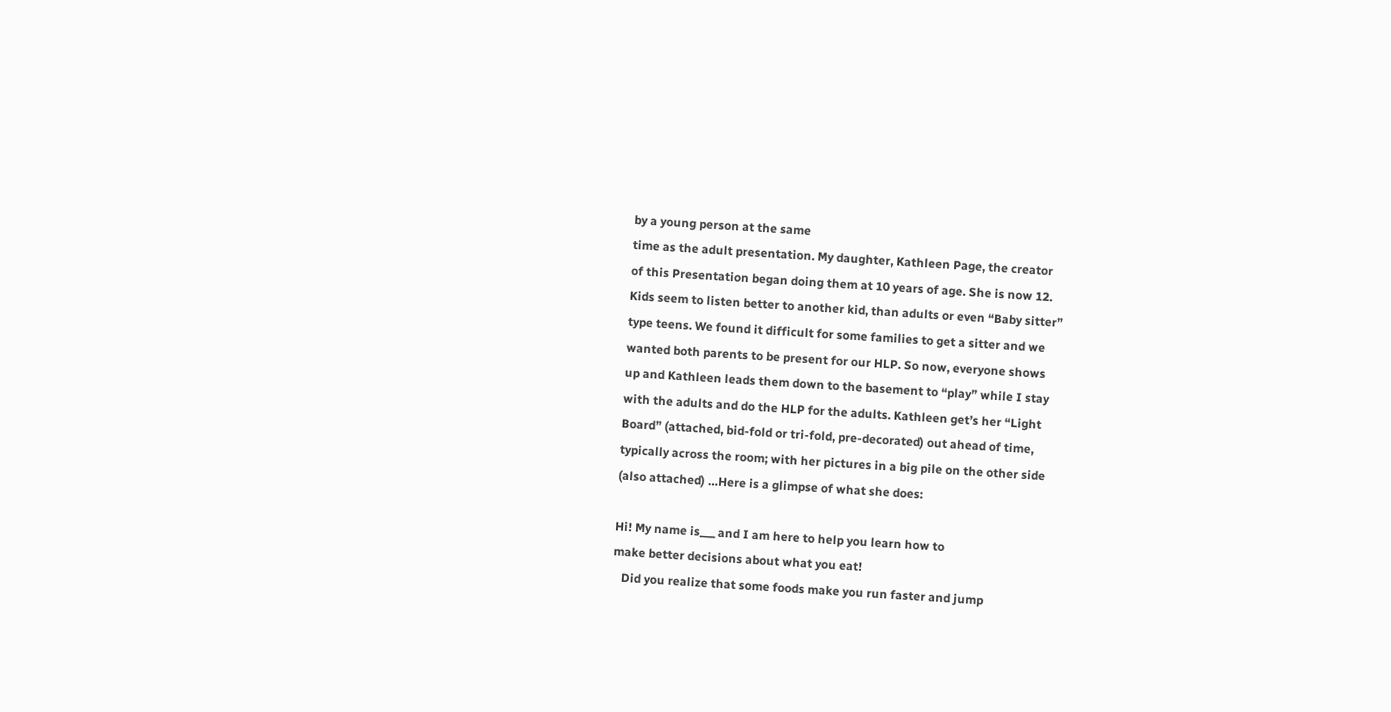by a young person at the same
time as the adult presentation. My daughter, Kathleen Page, the creator
of this Presentation began doing them at 10 years of age. She is now 12.
Kids seem to listen better to another kid, than adults or even “Baby sitter”
type teens. We found it difficult for some families to get a sitter and we
wanted both parents to be present for our HLP. So now, everyone shows
up and Kathleen leads them down to the basement to “play” while I stay
with the adults and do the HLP for the adults. Kathleen get’s her “Light
Board” (attached, bid-fold or tri-fold, pre-decorated) out ahead of time,
typically across the room; with her pictures in a big pile on the other side
(also attached) …Here is a glimpse of what she does:

Hi! My name is___ and I am here to help you learn how to
make better decisions about what you eat!
   Did you realize that some foods make you run faster and jump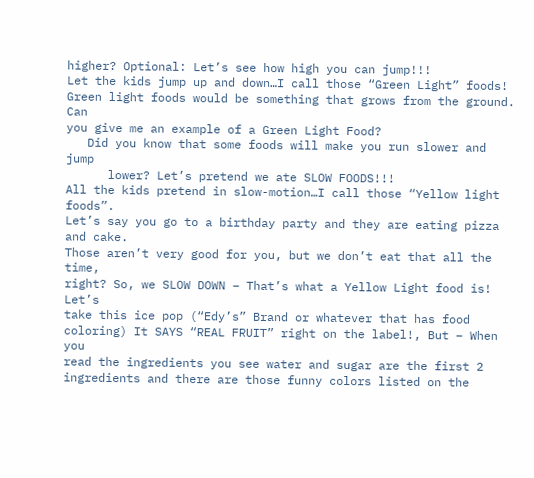higher? Optional: Let’s see how high you can jump!!!
Let the kids jump up and down…I call those “Green Light” foods!
Green light foods would be something that grows from the ground. Can
you give me an example of a Green Light Food?
   Did you know that some foods will make you run slower and jump
      lower? Let’s pretend we ate SLOW FOODS!!!
All the kids pretend in slow-motion…I call those “Yellow light foods”.
Let’s say you go to a birthday party and they are eating pizza and cake.
Those aren’t very good for you, but we don’t eat that all the time,
right? So, we SLOW DOWN – That’s what a Yellow Light food is! Let’s
take this ice pop (“Edy’s” Brand or whatever that has food
coloring) It SAYS “REAL FRUIT” right on the label!, But – When you
read the ingredients you see water and sugar are the first 2
ingredients and there are those funny colors listed on the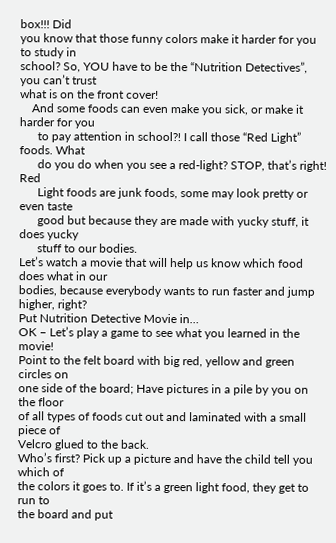box!!! Did
you know that those funny colors make it harder for you to study in
school? So, YOU have to be the “Nutrition Detectives”, you can’t trust
what is on the front cover!
    And some foods can even make you sick, or make it harder for you
      to pay attention in school?! I call those “Red Light” foods. What
      do you do when you see a red-light? STOP, that’s right! Red
      Light foods are junk foods, some may look pretty or even taste
      good but because they are made with yucky stuff, it does yucky
      stuff to our bodies.
Let’s watch a movie that will help us know which food does what in our
bodies, because everybody wants to run faster and jump higher, right?
Put Nutrition Detective Movie in…
OK – Let’s play a game to see what you learned in the movie!
Point to the felt board with big red, yellow and green circles on
one side of the board; Have pictures in a pile by you on the floor
of all types of foods cut out and laminated with a small piece of
Velcro glued to the back.
Who’s first? Pick up a picture and have the child tell you which of
the colors it goes to. If it’s a green light food, they get to run to
the board and put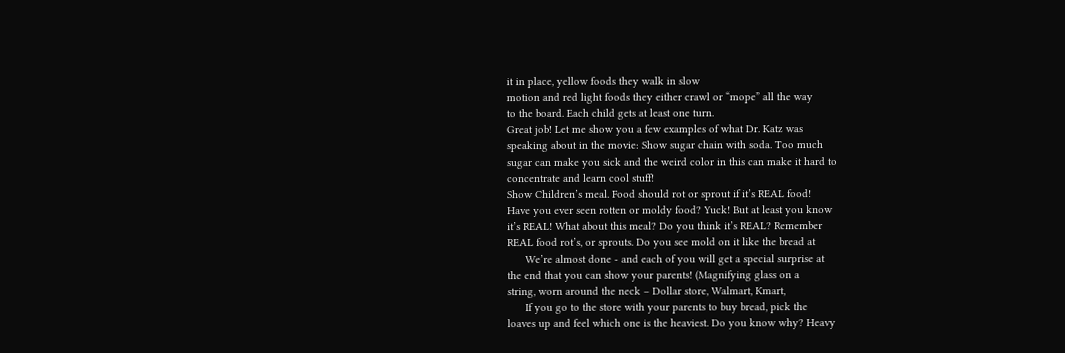it in place, yellow foods they walk in slow
motion and red light foods they either crawl or “mope” all the way
to the board. Each child gets at least one turn.
Great job! Let me show you a few examples of what Dr. Katz was
speaking about in the movie: Show sugar chain with soda. Too much
sugar can make you sick and the weird color in this can make it hard to
concentrate and learn cool stuff!
Show Children’s meal. Food should rot or sprout if it’s REAL food!
Have you ever seen rotten or moldy food? Yuck! But at least you know
it’s REAL! What about this meal? Do you think it’s REAL? Remember
REAL food rot’s, or sprouts. Do you see mold on it like the bread at
      We’re almost done - and each of you will get a special surprise at
the end that you can show your parents! (Magnifying glass on a
string, worn around the neck – Dollar store, Walmart, Kmart,
      If you go to the store with your parents to buy bread, pick the
loaves up and feel which one is the heaviest. Do you know why? Heavy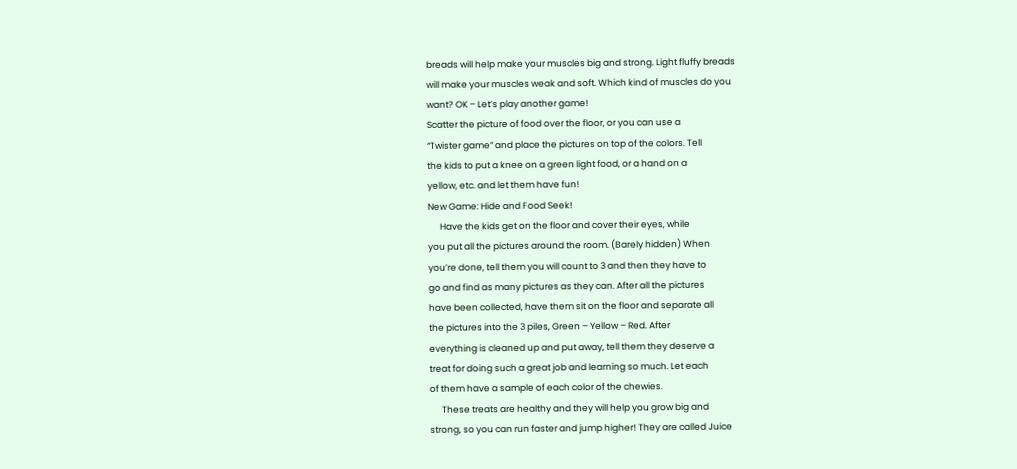breads will help make your muscles big and strong. Light fluffy breads
will make your muscles weak and soft. Which kind of muscles do you
want? OK – Let’s play another game!
Scatter the picture of food over the floor, or you can use a
“Twister game” and place the pictures on top of the colors. Tell
the kids to put a knee on a green light food, or a hand on a
yellow, etc. and let them have fun!
New Game: Hide and Food Seek!
      Have the kids get on the floor and cover their eyes, while
you put all the pictures around the room. (Barely hidden) When
you’re done, tell them you will count to 3 and then they have to
go and find as many pictures as they can. After all the pictures
have been collected, have them sit on the floor and separate all
the pictures into the 3 piles, Green – Yellow – Red. After
everything is cleaned up and put away, tell them they deserve a
treat for doing such a great job and learning so much. Let each
of them have a sample of each color of the chewies.
      These treats are healthy and they will help you grow big and
strong, so you can run faster and jump higher! They are called Juice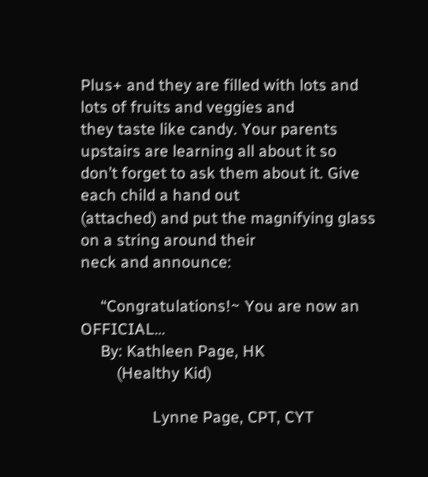Plus+ and they are filled with lots and lots of fruits and veggies and
they taste like candy. Your parents upstairs are learning all about it so
don’t forget to ask them about it. Give each child a hand out
(attached) and put the magnifying glass on a string around their
neck and announce:

     “Congratulations!~ You are now an OFFICIAL…
     By: Kathleen Page, HK
         (Healthy Kid)

                  Lynne Page, CPT, CYT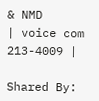& NMD
| voice com 213-4009 |

Shared By: